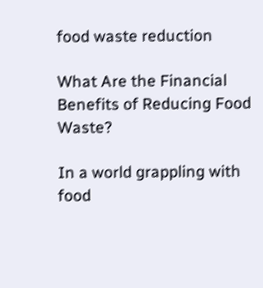food waste reduction

What Are the Financial Benefits of Reducing Food Waste?

In a world grappling with food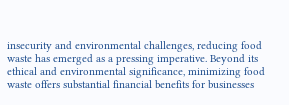insecurity and environmental challenges, reducing food waste has emerged as a pressing imperative. Beyond its ethical and environmental significance, minimizing food waste offers substantial financial benefits for businesses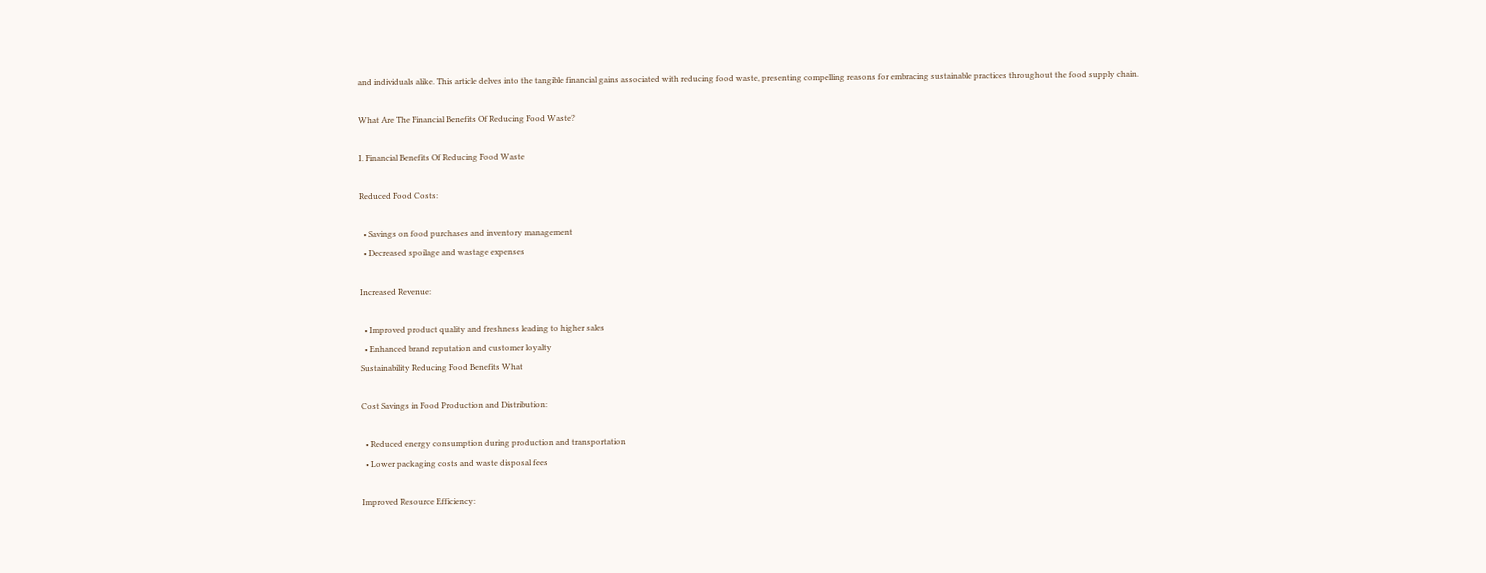and individuals alike. This article delves into the tangible financial gains associated with reducing food waste, presenting compelling reasons for embracing sustainable practices throughout the food supply chain.

What Are The Financial Benefits Of Reducing Food Waste?

I. Financial Benefits Of Reducing Food Waste

Reduced Food Costs:

  • Savings on food purchases and inventory management
  • Decreased spoilage and wastage expenses

Increased Revenue:

  • Improved product quality and freshness leading to higher sales
  • Enhanced brand reputation and customer loyalty
Sustainability Reducing Food Benefits What

Cost Savings in Food Production and Distribution:

  • Reduced energy consumption during production and transportation
  • Lower packaging costs and waste disposal fees

Improved Resource Efficiency: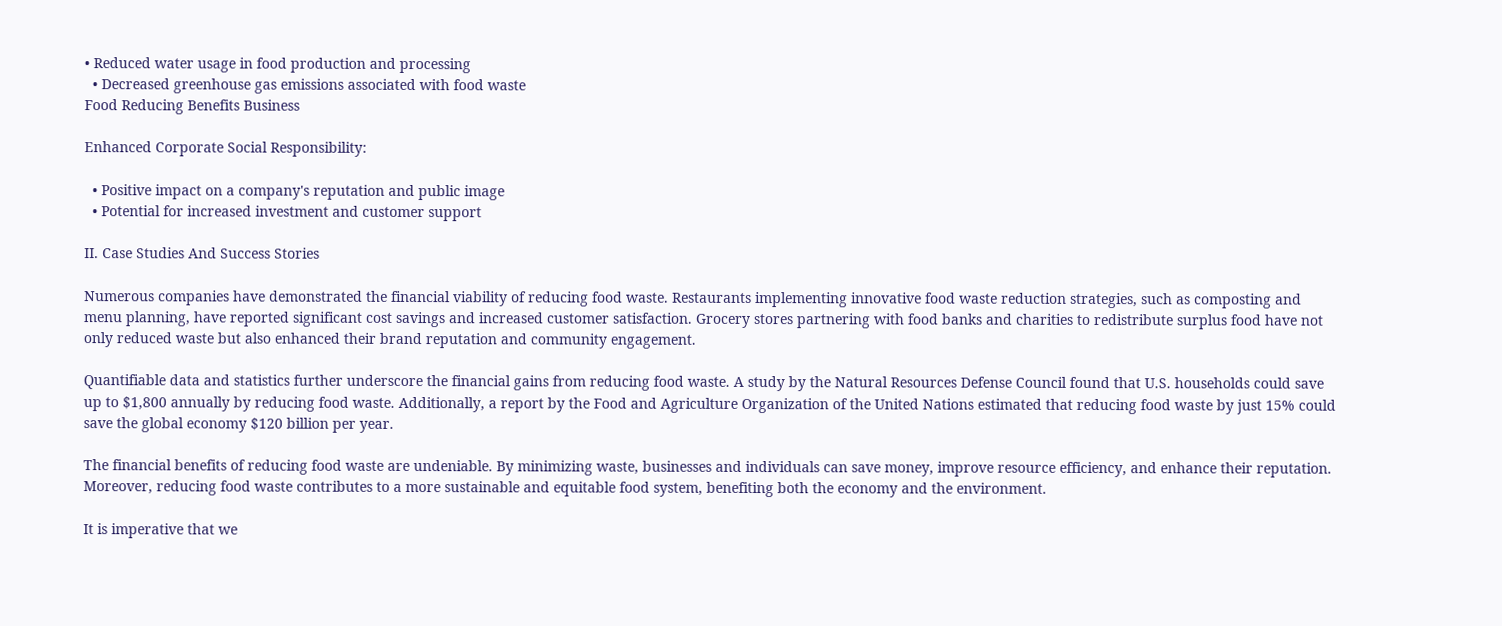• Reduced water usage in food production and processing
  • Decreased greenhouse gas emissions associated with food waste
Food Reducing Benefits Business

Enhanced Corporate Social Responsibility:

  • Positive impact on a company's reputation and public image
  • Potential for increased investment and customer support

II. Case Studies And Success Stories

Numerous companies have demonstrated the financial viability of reducing food waste. Restaurants implementing innovative food waste reduction strategies, such as composting and menu planning, have reported significant cost savings and increased customer satisfaction. Grocery stores partnering with food banks and charities to redistribute surplus food have not only reduced waste but also enhanced their brand reputation and community engagement.

Quantifiable data and statistics further underscore the financial gains from reducing food waste. A study by the Natural Resources Defense Council found that U.S. households could save up to $1,800 annually by reducing food waste. Additionally, a report by the Food and Agriculture Organization of the United Nations estimated that reducing food waste by just 15% could save the global economy $120 billion per year.

The financial benefits of reducing food waste are undeniable. By minimizing waste, businesses and individuals can save money, improve resource efficiency, and enhance their reputation. Moreover, reducing food waste contributes to a more sustainable and equitable food system, benefiting both the economy and the environment.

It is imperative that we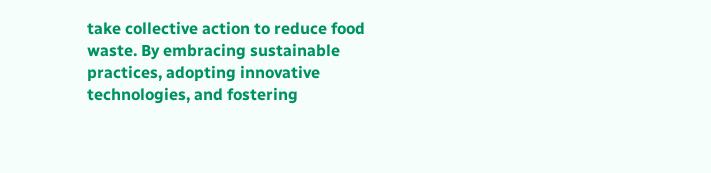take collective action to reduce food waste. By embracing sustainable practices, adopting innovative technologies, and fostering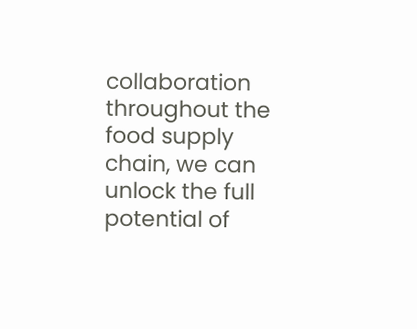collaboration throughout the food supply chain, we can unlock the full potential of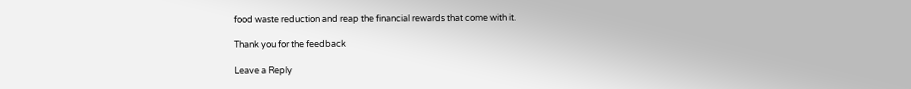food waste reduction and reap the financial rewards that come with it.

Thank you for the feedback

Leave a Reply